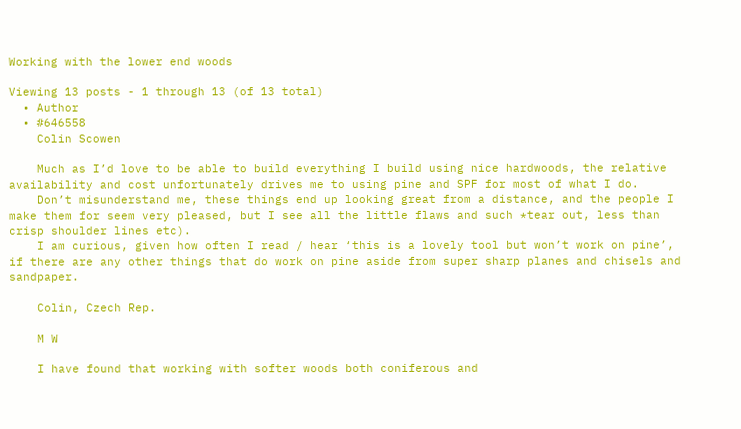Working with the lower end woods

Viewing 13 posts - 1 through 13 (of 13 total)
  • Author
  • #646558
    Colin Scowen

    Much as I’d love to be able to build everything I build using nice hardwoods, the relative availability and cost unfortunately drives me to using pine and SPF for most of what I do.
    Don’t misunderstand me, these things end up looking great from a distance, and the people I make them for seem very pleased, but I see all the little flaws and such *tear out, less than crisp shoulder lines etc).
    I am curious, given how often I read / hear ‘this is a lovely tool but won’t work on pine’, if there are any other things that do work on pine aside from super sharp planes and chisels and sandpaper.

    Colin, Czech Rep.

    M W

    I have found that working with softer woods both coniferous and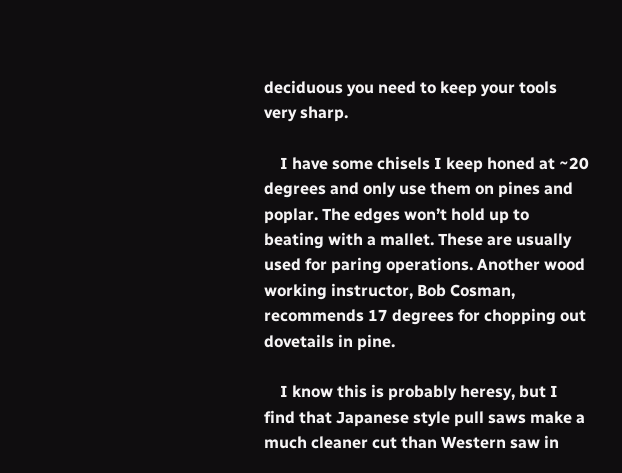deciduous you need to keep your tools very sharp.

    I have some chisels I keep honed at ~20 degrees and only use them on pines and poplar. The edges won’t hold up to beating with a mallet. These are usually used for paring operations. Another wood working instructor, Bob Cosman, recommends 17 degrees for chopping out dovetails in pine.

    I know this is probably heresy, but I find that Japanese style pull saws make a much cleaner cut than Western saw in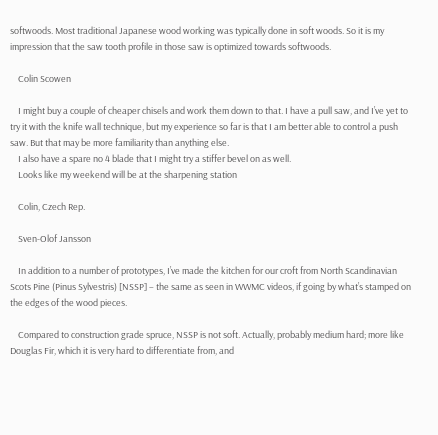softwoods. Most traditional Japanese wood working was typically done in soft woods. So it is my impression that the saw tooth profile in those saw is optimized towards softwoods.

    Colin Scowen

    I might buy a couple of cheaper chisels and work them down to that. I have a pull saw, and I’ve yet to try it with the knife wall technique, but my experience so far is that I am better able to control a push saw. But that may be more familiarity than anything else.
    I also have a spare no 4 blade that I might try a stiffer bevel on as well.
    Looks like my weekend will be at the sharpening station

    Colin, Czech Rep.

    Sven-Olof Jansson

    In addition to a number of prototypes, I’ve made the kitchen for our croft from North Scandinavian Scots Pine (Pinus Sylvestris) [NSSP] – the same as seen in WWMC videos, if going by what’s stamped on the edges of the wood pieces.

    Compared to construction grade spruce, NSSP is not soft. Actually, probably medium hard; more like Douglas Fir, which it is very hard to differentiate from, and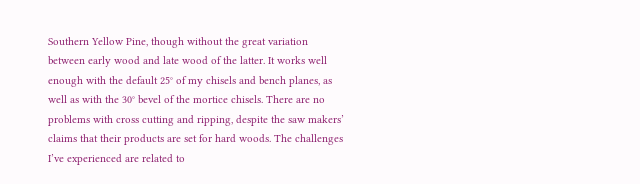Southern Yellow Pine, though without the great variation between early wood and late wood of the latter. It works well enough with the default 25° of my chisels and bench planes, as well as with the 30° bevel of the mortice chisels. There are no problems with cross cutting and ripping, despite the saw makers’ claims that their products are set for hard woods. The challenges I’ve experienced are related to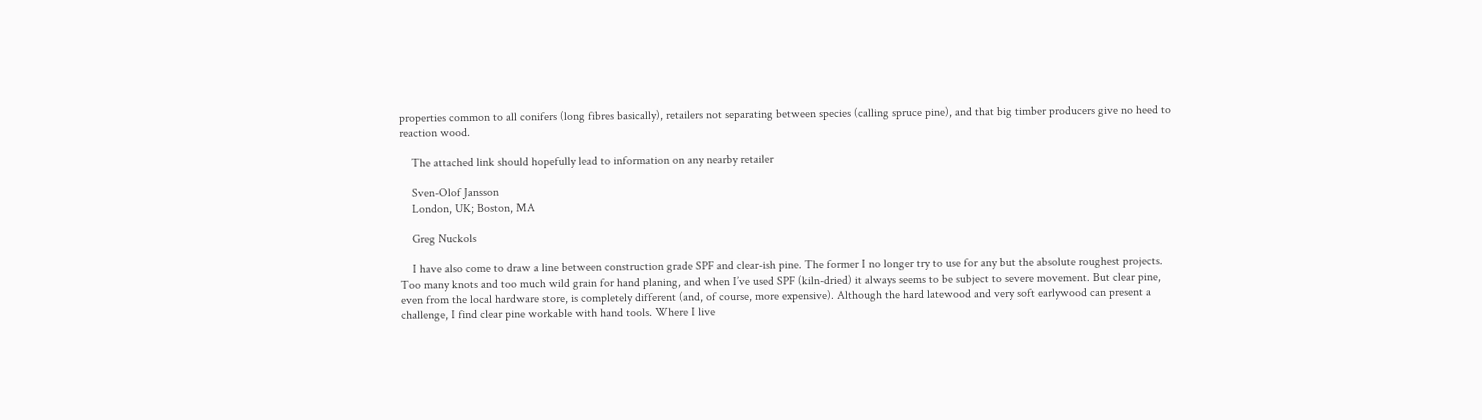properties common to all conifers (long fibres basically), retailers not separating between species (calling spruce pine), and that big timber producers give no heed to reaction wood.

    The attached link should hopefully lead to information on any nearby retailer

    Sven-Olof Jansson
    London, UK; Boston, MA

    Greg Nuckols

    I have also come to draw a line between construction grade SPF and clear-ish pine. The former I no longer try to use for any but the absolute roughest projects. Too many knots and too much wild grain for hand planing, and when I’ve used SPF (kiln-dried) it always seems to be subject to severe movement. But clear pine, even from the local hardware store, is completely different (and, of course, more expensive). Although the hard latewood and very soft earlywood can present a challenge, I find clear pine workable with hand tools. Where I live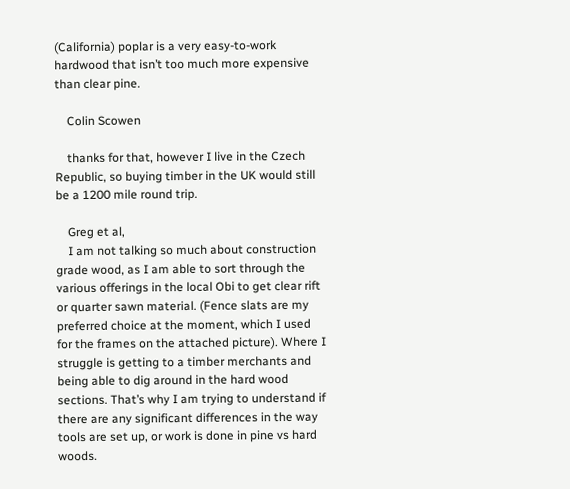(California) poplar is a very easy-to-work hardwood that isn’t too much more expensive than clear pine.

    Colin Scowen

    thanks for that, however I live in the Czech Republic, so buying timber in the UK would still be a 1200 mile round trip.

    Greg et al,
    I am not talking so much about construction grade wood, as I am able to sort through the various offerings in the local Obi to get clear rift or quarter sawn material. (Fence slats are my preferred choice at the moment, which I used for the frames on the attached picture). Where I struggle is getting to a timber merchants and being able to dig around in the hard wood sections. That’s why I am trying to understand if there are any significant differences in the way tools are set up, or work is done in pine vs hard woods.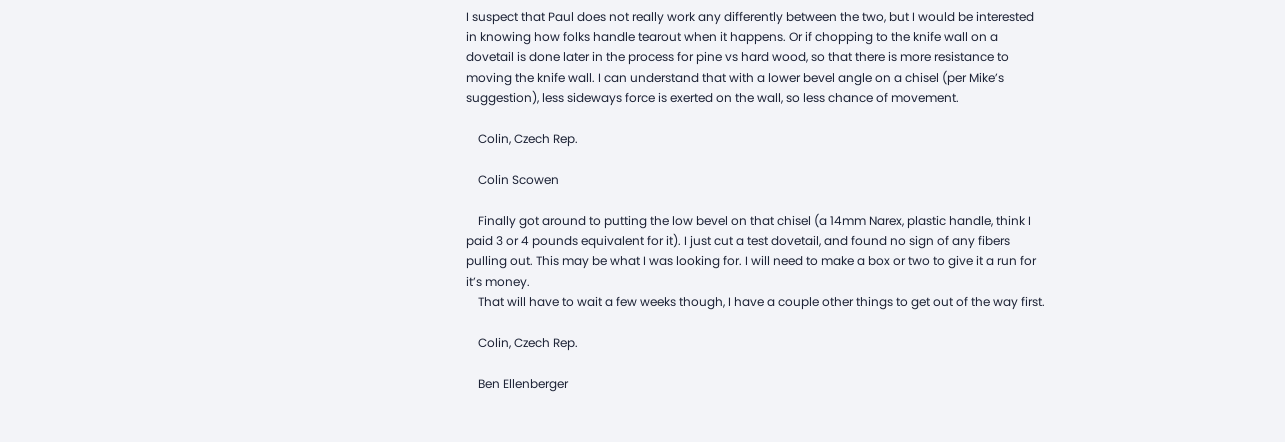I suspect that Paul does not really work any differently between the two, but I would be interested in knowing how folks handle tearout when it happens. Or if chopping to the knife wall on a dovetail is done later in the process for pine vs hard wood, so that there is more resistance to moving the knife wall. I can understand that with a lower bevel angle on a chisel (per Mike’s suggestion), less sideways force is exerted on the wall, so less chance of movement.

    Colin, Czech Rep.

    Colin Scowen

    Finally got around to putting the low bevel on that chisel (a 14mm Narex, plastic handle, think I paid 3 or 4 pounds equivalent for it). I just cut a test dovetail, and found no sign of any fibers pulling out. This may be what I was looking for. I will need to make a box or two to give it a run for it’s money.
    That will have to wait a few weeks though, I have a couple other things to get out of the way first.

    Colin, Czech Rep.

    Ben Ellenberger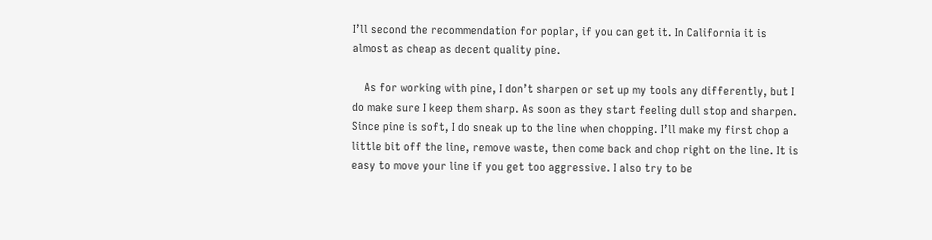I’ll second the recommendation for poplar, if you can get it. In California it is almost as cheap as decent quality pine.

    As for working with pine, I don’t sharpen or set up my tools any differently, but I do make sure I keep them sharp. As soon as they start feeling dull stop and sharpen. Since pine is soft, I do sneak up to the line when chopping. I’ll make my first chop a little bit off the line, remove waste, then come back and chop right on the line. It is easy to move your line if you get too aggressive. I also try to be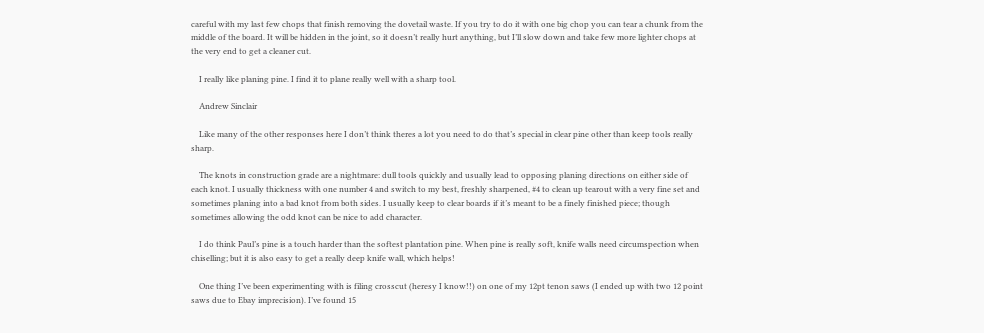careful with my last few chops that finish removing the dovetail waste. If you try to do it with one big chop you can tear a chunk from the middle of the board. It will be hidden in the joint, so it doesn’t really hurt anything, but I’ll slow down and take few more lighter chops at the very end to get a cleaner cut.

    I really like planing pine. I find it to plane really well with a sharp tool.

    Andrew Sinclair

    Like many of the other responses here I don’t think theres a lot you need to do that’s special in clear pine other than keep tools really sharp.

    The knots in construction grade are a nightmare: dull tools quickly and usually lead to opposing planing directions on either side of each knot. I usually thickness with one number 4 and switch to my best, freshly sharpened, #4 to clean up tearout with a very fine set and sometimes planing into a bad knot from both sides. I usually keep to clear boards if it’s meant to be a finely finished piece; though sometimes allowing the odd knot can be nice to add character.

    I do think Paul’s pine is a touch harder than the softest plantation pine. When pine is really soft, knife walls need circumspection when chiselling; but it is also easy to get a really deep knife wall, which helps!

    One thing I’ve been experimenting with is filing crosscut (heresy I know!!) on one of my 12pt tenon saws (I ended up with two 12 point saws due to Ebay imprecision). I’ve found 15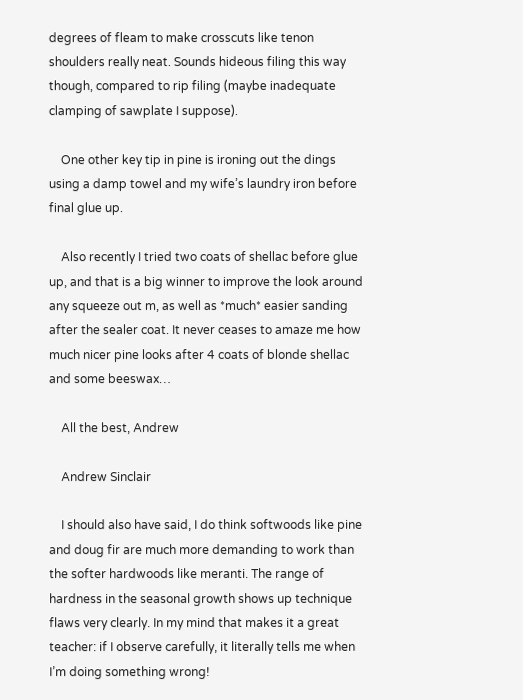degrees of fleam to make crosscuts like tenon shoulders really neat. Sounds hideous filing this way though, compared to rip filing (maybe inadequate clamping of sawplate I suppose).

    One other key tip in pine is ironing out the dings using a damp towel and my wife’s laundry iron before final glue up.

    Also recently I tried two coats of shellac before glue up, and that is a big winner to improve the look around any squeeze out m, as well as *much* easier sanding after the sealer coat. It never ceases to amaze me how much nicer pine looks after 4 coats of blonde shellac and some beeswax…

    All the best, Andrew

    Andrew Sinclair

    I should also have said, I do think softwoods like pine and doug fir are much more demanding to work than the softer hardwoods like meranti. The range of hardness in the seasonal growth shows up technique flaws very clearly. In my mind that makes it a great teacher: if I observe carefully, it literally tells me when I’m doing something wrong!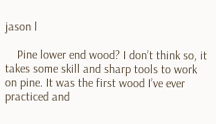jason l

    Pine lower end wood? I don’t think so, it takes some skill and sharp tools to work on pine. It was the first wood I’ve ever practiced and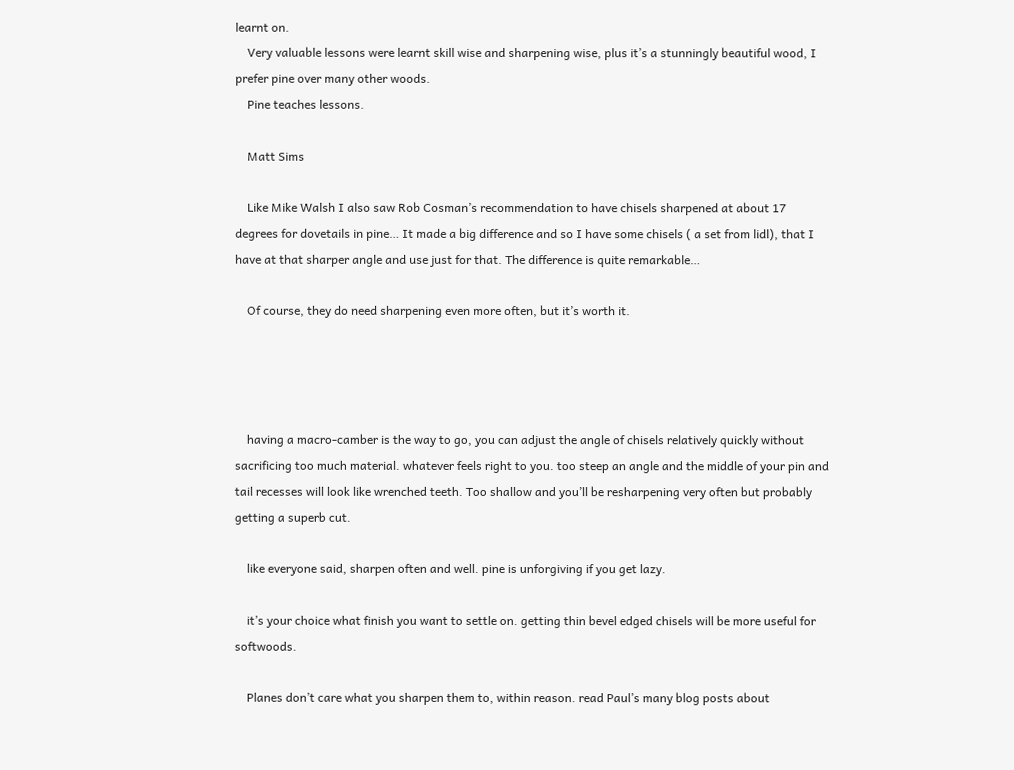learnt on.
    Very valuable lessons were learnt skill wise and sharpening wise, plus it’s a stunningly beautiful wood, I prefer pine over many other woods.
    Pine teaches lessons.

    Matt Sims

    Like Mike Walsh I also saw Rob Cosman’s recommendation to have chisels sharpened at about 17 degrees for dovetails in pine… It made a big difference and so I have some chisels ( a set from lidl), that I have at that sharper angle and use just for that. The difference is quite remarkable…

    Of course, they do need sharpening even more often, but it’s worth it.




    having a macro-camber is the way to go, you can adjust the angle of chisels relatively quickly without sacrificing too much material. whatever feels right to you. too steep an angle and the middle of your pin and tail recesses will look like wrenched teeth. Too shallow and you’ll be resharpening very often but probably getting a superb cut.

    like everyone said, sharpen often and well. pine is unforgiving if you get lazy.

    it’s your choice what finish you want to settle on. getting thin bevel edged chisels will be more useful for softwoods.

    Planes don’t care what you sharpen them to, within reason. read Paul’s many blog posts about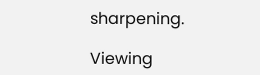sharpening.

Viewing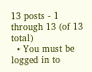13 posts - 1 through 13 (of 13 total)
  • You must be logged in to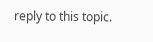reply to this topic.